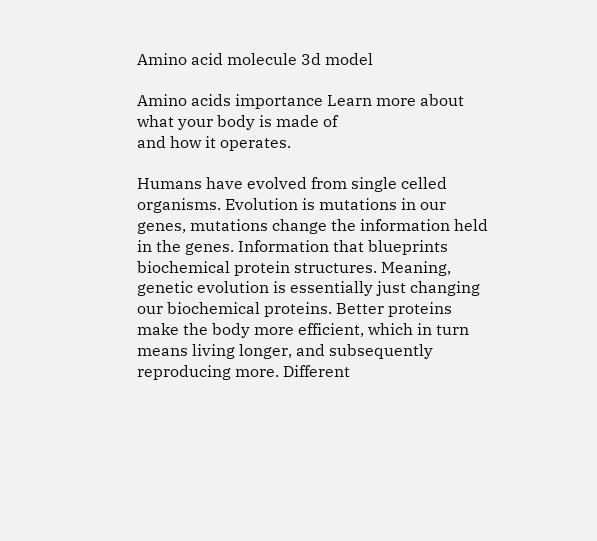Amino acid molecule 3d model

Amino acids importance Learn more about what your body is made of
and how it operates.

Humans have evolved from single celled organisms. Evolution is mutations in our genes, mutations change the information held in the genes. Information that blueprints biochemical protein structures. Meaning, genetic evolution is essentially just changing our biochemical proteins. Better proteins make the body more efficient, which in turn means living longer, and subsequently reproducing more. Different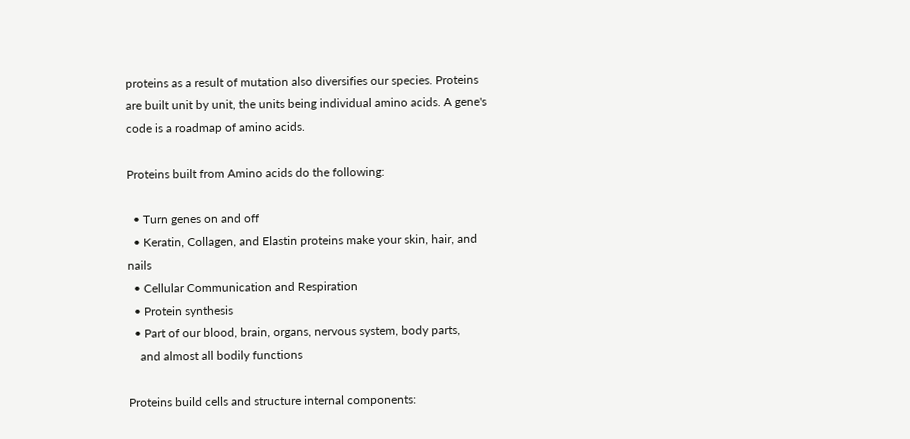proteins as a result of mutation also diversifies our species. Proteins are built unit by unit, the units being individual amino acids. A gene's code is a roadmap of amino acids.

Proteins built from Amino acids do the following:

  • Turn genes on and off
  • Keratin, Collagen, and Elastin proteins make your skin, hair, and nails
  • Cellular Communication and Respiration
  • Protein synthesis
  • Part of our blood, brain, organs, nervous system, body parts,
    and almost all bodily functions

Proteins build cells and structure internal components: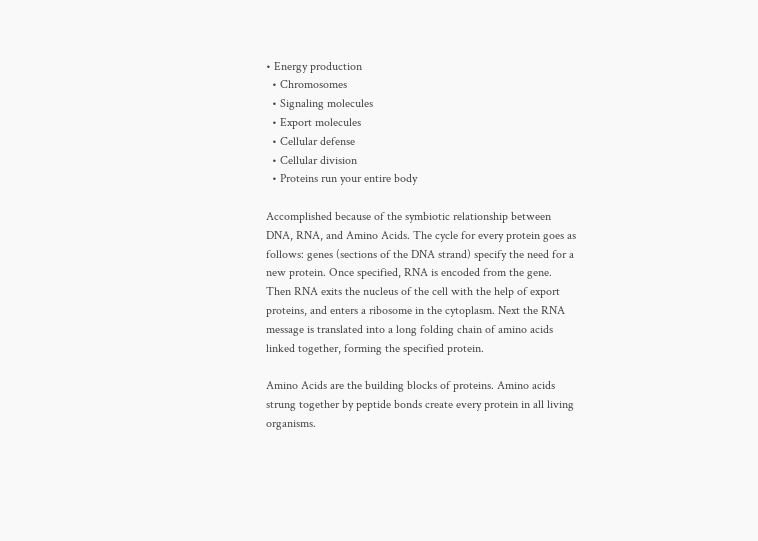• Energy production
  • Chromosomes
  • Signaling molecules
  • Export molecules
  • Cellular defense
  • Cellular division
  • Proteins run your entire body

Accomplished because of the symbiotic relationship between DNA, RNA, and Amino Acids. The cycle for every protein goes as follows: genes (sections of the DNA strand) specify the need for a new protein. Once specified, RNA is encoded from the gene. Then RNA exits the nucleus of the cell with the help of export proteins, and enters a ribosome in the cytoplasm. Next the RNA message is translated into a long folding chain of amino acids linked together, forming the specified protein.

Amino Acids are the building blocks of proteins. Amino acids strung together by peptide bonds create every protein in all living organisms.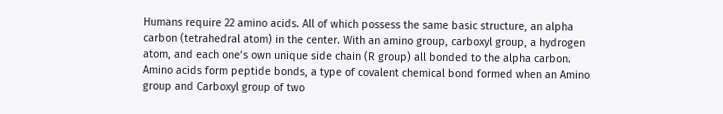Humans require 22 amino acids. All of which possess the same basic structure, an alpha carbon (tetrahedral atom) in the center. With an amino group, carboxyl group, a hydrogen atom, and each one’s own unique side chain (R group) all bonded to the alpha carbon. Amino acids form peptide bonds, a type of covalent chemical bond formed when an Amino group and Carboxyl group of two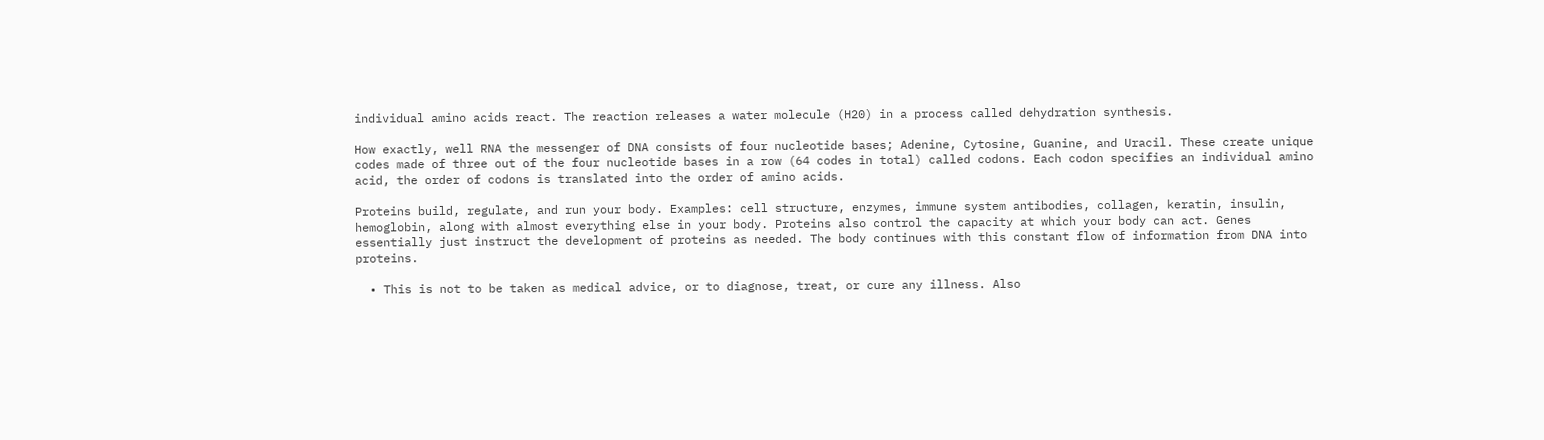individual amino acids react. The reaction releases a water molecule (H20) in a process called dehydration synthesis.

How exactly, well RNA the messenger of DNA consists of four nucleotide bases; Adenine, Cytosine, Guanine, and Uracil. These create unique codes made of three out of the four nucleotide bases in a row (64 codes in total) called codons. Each codon specifies an individual amino acid, the order of codons is translated into the order of amino acids.

Proteins build, regulate, and run your body. Examples: cell structure, enzymes, immune system antibodies, collagen, keratin, insulin, hemoglobin, along with almost everything else in your body. Proteins also control the capacity at which your body can act. Genes essentially just instruct the development of proteins as needed. The body continues with this constant flow of information from DNA into proteins.

  • This is not to be taken as medical advice, or to diagnose, treat, or cure any illness. Also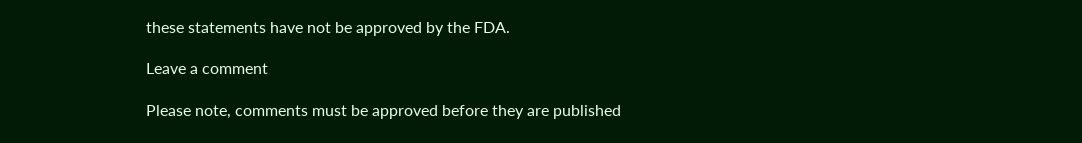these statements have not be approved by the FDA.

Leave a comment

Please note, comments must be approved before they are published